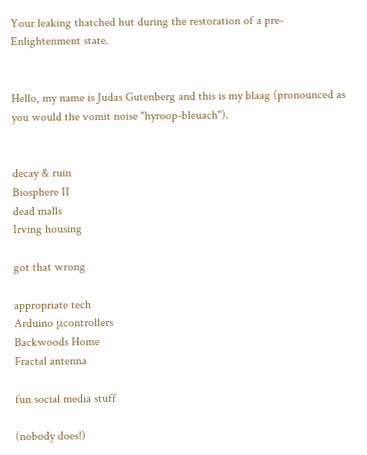Your leaking thatched hut during the restoration of a pre-Enlightenment state.


Hello, my name is Judas Gutenberg and this is my blaag (pronounced as you would the vomit noise "hyroop-bleuach").


decay & ruin
Biosphere II
dead malls
Irving housing

got that wrong

appropriate tech
Arduino μcontrollers
Backwoods Home
Fractal antenna

fun social media stuff

(nobody does!)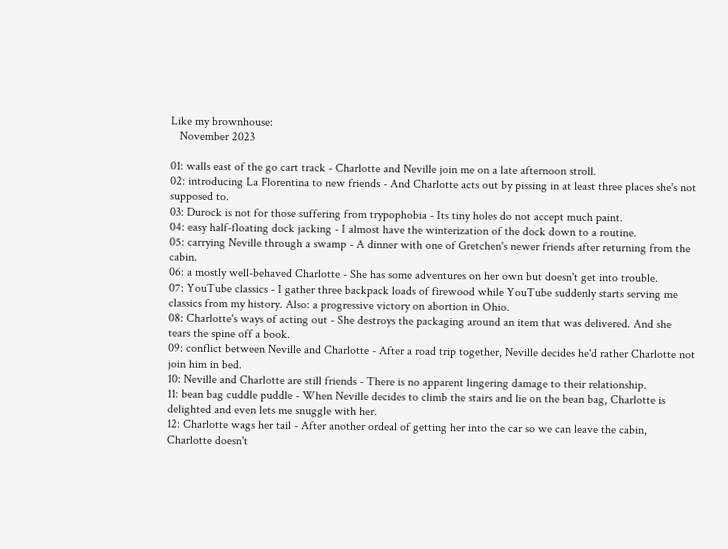Like my brownhouse:
   November 2023

01: walls east of the go cart track - Charlotte and Neville join me on a late afternoon stroll.
02: introducing La Florentina to new friends - And Charlotte acts out by pissing in at least three places she's not supposed to.
03: Durock is not for those suffering from trypophobia - Its tiny holes do not accept much paint.
04: easy half-floating dock jacking - I almost have the winterization of the dock down to a routine.
05: carrying Neville through a swamp - A dinner with one of Gretchen's newer friends after returning from the cabin.
06: a mostly well-behaved Charlotte - She has some adventures on her own but doesn't get into trouble.
07: YouTube classics - I gather three backpack loads of firewood while YouTube suddenly starts serving me classics from my history. Also: a progressive victory on abortion in Ohio.
08: Charlotte's ways of acting out - She destroys the packaging around an item that was delivered. And she tears the spine off a book.
09: conflict between Neville and Charlotte - After a road trip together, Neville decides he'd rather Charlotte not join him in bed.
10: Neville and Charlotte are still friends - There is no apparent lingering damage to their relationship.
11: bean bag cuddle puddle - When Neville decides to climb the stairs and lie on the bean bag, Charlotte is delighted and even lets me snuggle with her.
12: Charlotte wags her tail - After another ordeal of getting her into the car so we can leave the cabin, Charlotte doesn't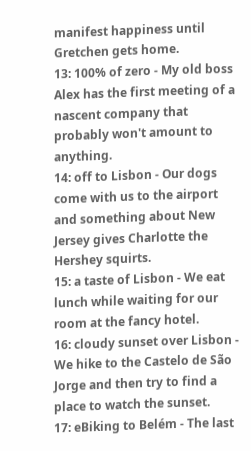manifest happiness until Gretchen gets home.
13: 100% of zero - My old boss Alex has the first meeting of a nascent company that probably won't amount to anything.
14: off to Lisbon - Our dogs come with us to the airport and something about New Jersey gives Charlotte the Hershey squirts.
15: a taste of Lisbon - We eat lunch while waiting for our room at the fancy hotel.
16: cloudy sunset over Lisbon - We hike to the Castelo de São Jorge and then try to find a place to watch the sunset.
17: eBiking to Belém - The last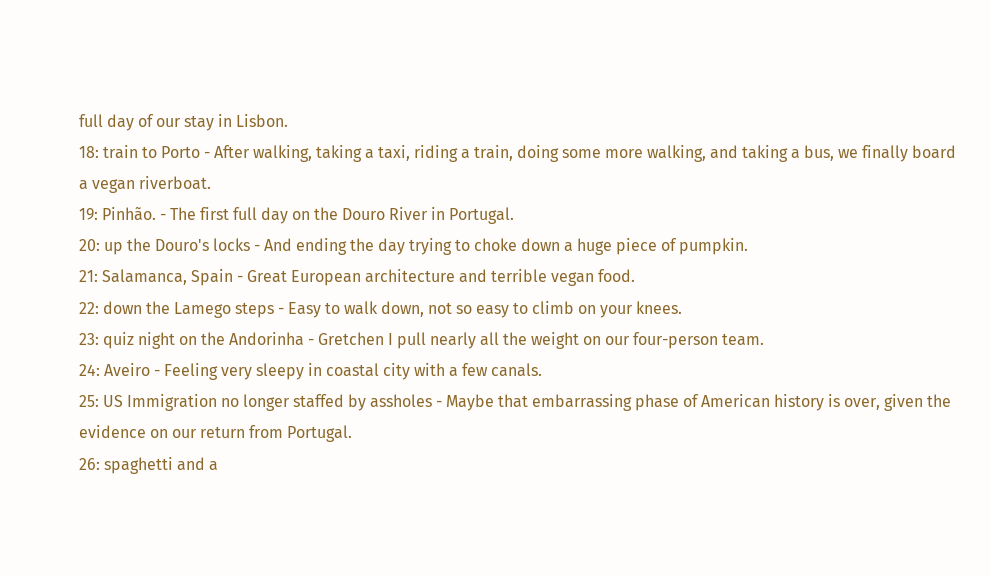full day of our stay in Lisbon.
18: train to Porto - After walking, taking a taxi, riding a train, doing some more walking, and taking a bus, we finally board a vegan riverboat.
19: Pinhão. - The first full day on the Douro River in Portugal.
20: up the Douro's locks - And ending the day trying to choke down a huge piece of pumpkin.
21: Salamanca, Spain - Great European architecture and terrible vegan food.
22: down the Lamego steps - Easy to walk down, not so easy to climb on your knees.
23: quiz night on the Andorinha - Gretchen I pull nearly all the weight on our four-person team.
24: Aveiro - Feeling very sleepy in coastal city with a few canals.
25: US Immigration no longer staffed by assholes - Maybe that embarrassing phase of American history is over, given the evidence on our return from Portugal.
26: spaghetti and a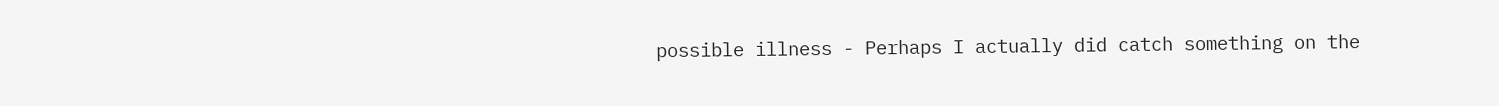possible illness - Perhaps I actually did catch something on the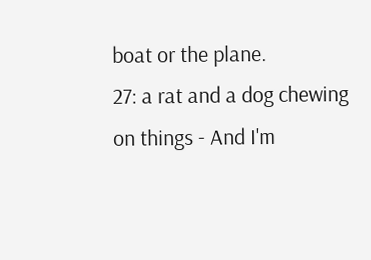boat or the plane.
27: a rat and a dog chewing on things - And I'm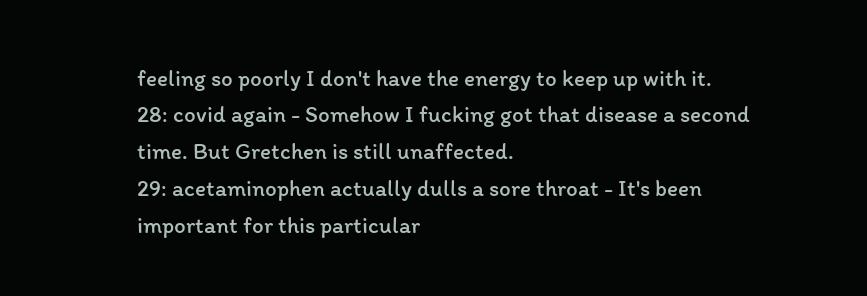feeling so poorly I don't have the energy to keep up with it.
28: covid again - Somehow I fucking got that disease a second time. But Gretchen is still unaffected.
29: acetaminophen actually dulls a sore throat - It's been important for this particular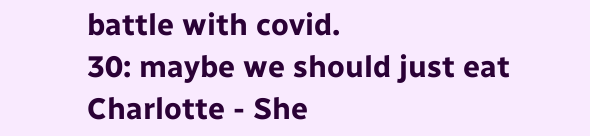battle with covid.
30: maybe we should just eat Charlotte - She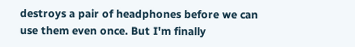destroys a pair of headphones before we can use them even once. But I'm finally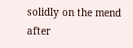solidly on the mend after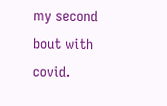my second bout with covid.